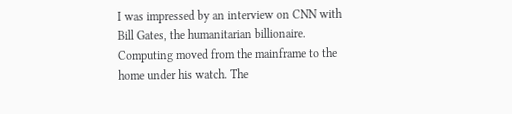I was impressed by an interview on CNN with Bill Gates, the humanitarian billionaire. Computing moved from the mainframe to the home under his watch. The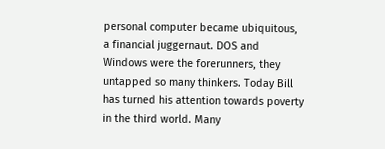personal computer became ubiquitous, a financial juggernaut. DOS and Windows were the forerunners, they untapped so many thinkers. Today Bill has turned his attention towards poverty in the third world. Many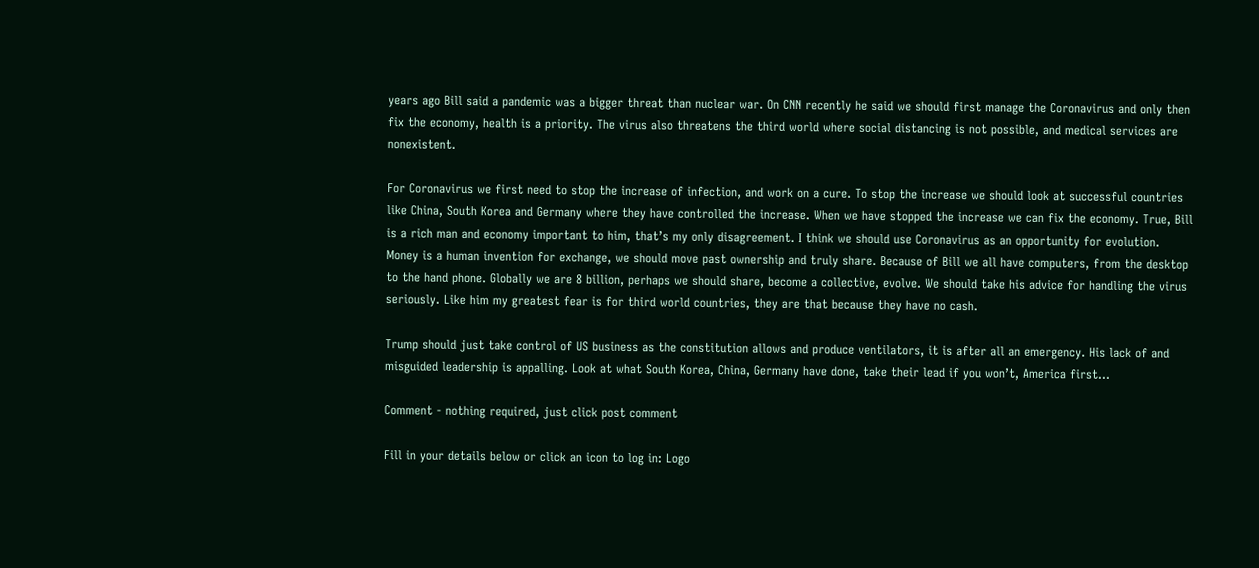years ago Bill said a pandemic was a bigger threat than nuclear war. On CNN recently he said we should first manage the Coronavirus and only then fix the economy, health is a priority. The virus also threatens the third world where social distancing is not possible, and medical services are nonexistent.

For Coronavirus we first need to stop the increase of infection, and work on a cure. To stop the increase we should look at successful countries like China, South Korea and Germany where they have controlled the increase. When we have stopped the increase we can fix the economy. True, Bill is a rich man and economy important to him, that’s my only disagreement. I think we should use Coronavirus as an opportunity for evolution. Money is a human invention for exchange, we should move past ownership and truly share. Because of Bill we all have computers, from the desktop to the hand phone. Globally we are 8 billion, perhaps we should share, become a collective, evolve. We should take his advice for handling the virus seriously. Like him my greatest fear is for third world countries, they are that because they have no cash.

Trump should just take control of US business as the constitution allows and produce ventilators, it is after all an emergency. His lack of and misguided leadership is appalling. Look at what South Korea, China, Germany have done, take their lead if you won’t, America first…

Comment - nothing required, just click post comment

Fill in your details below or click an icon to log in: Logo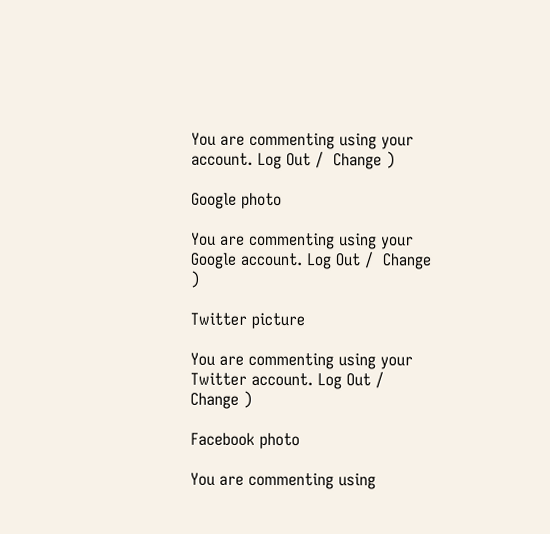You are commenting using your account. Log Out /  Change )

Google photo

You are commenting using your Google account. Log Out /  Change )

Twitter picture

You are commenting using your Twitter account. Log Out /  Change )

Facebook photo

You are commenting using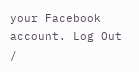your Facebook account. Log Out /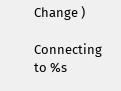Change )

Connecting to %s